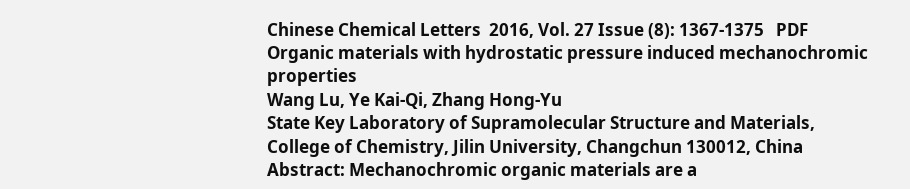Chinese Chemical Letters  2016, Vol. 27 Issue (8): 1367-1375   PDF
Organic materials with hydrostatic pressure induced mechanochromic properties
Wang Lu, Ye Kai-Qi, Zhang Hong-Yu
State Key Laboratory of Supramolecular Structure and Materials, College of Chemistry, Jilin University, Changchun 130012, China
Abstract: Mechanochromic organic materials are a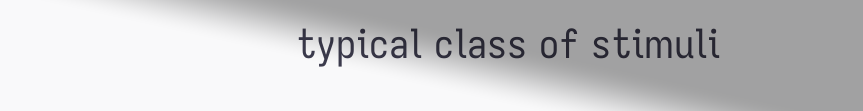typical class of stimuli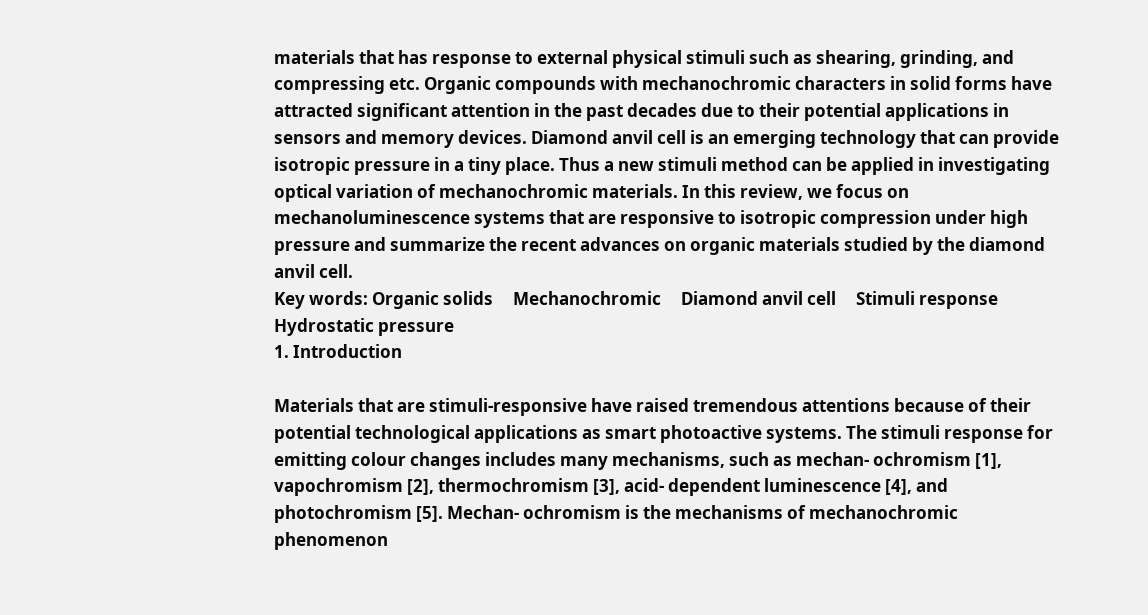materials that has response to external physical stimuli such as shearing, grinding, and compressing etc. Organic compounds with mechanochromic characters in solid forms have attracted significant attention in the past decades due to their potential applications in sensors and memory devices. Diamond anvil cell is an emerging technology that can provide isotropic pressure in a tiny place. Thus a new stimuli method can be applied in investigating optical variation of mechanochromic materials. In this review, we focus on mechanoluminescence systems that are responsive to isotropic compression under high pressure and summarize the recent advances on organic materials studied by the diamond anvil cell.
Key words: Organic solids     Mechanochromic     Diamond anvil cell     Stimuli response     Hydrostatic pressure
1. Introduction

Materials that are stimuli-responsive have raised tremendous attentions because of their potential technological applications as smart photoactive systems. The stimuli response for emitting colour changes includes many mechanisms, such as mechan- ochromism [1], vapochromism [2], thermochromism [3], acid- dependent luminescence [4], and photochromism [5]. Mechan- ochromism is the mechanisms of mechanochromic phenomenon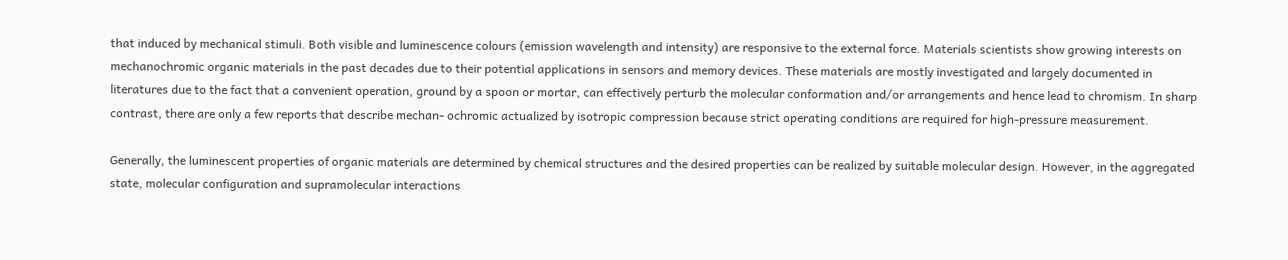that induced by mechanical stimuli. Both visible and luminescence colours (emission wavelength and intensity) are responsive to the external force. Materials scientists show growing interests on mechanochromic organic materials in the past decades due to their potential applications in sensors and memory devices. These materials are mostly investigated and largely documented in literatures due to the fact that a convenient operation, ground by a spoon or mortar, can effectively perturb the molecular conformation and/or arrangements and hence lead to chromism. In sharp contrast, there are only a few reports that describe mechan- ochromic actualized by isotropic compression because strict operating conditions are required for high-pressure measurement.

Generally, the luminescent properties of organic materials are determined by chemical structures and the desired properties can be realized by suitable molecular design. However, in the aggregated state, molecular configuration and supramolecular interactions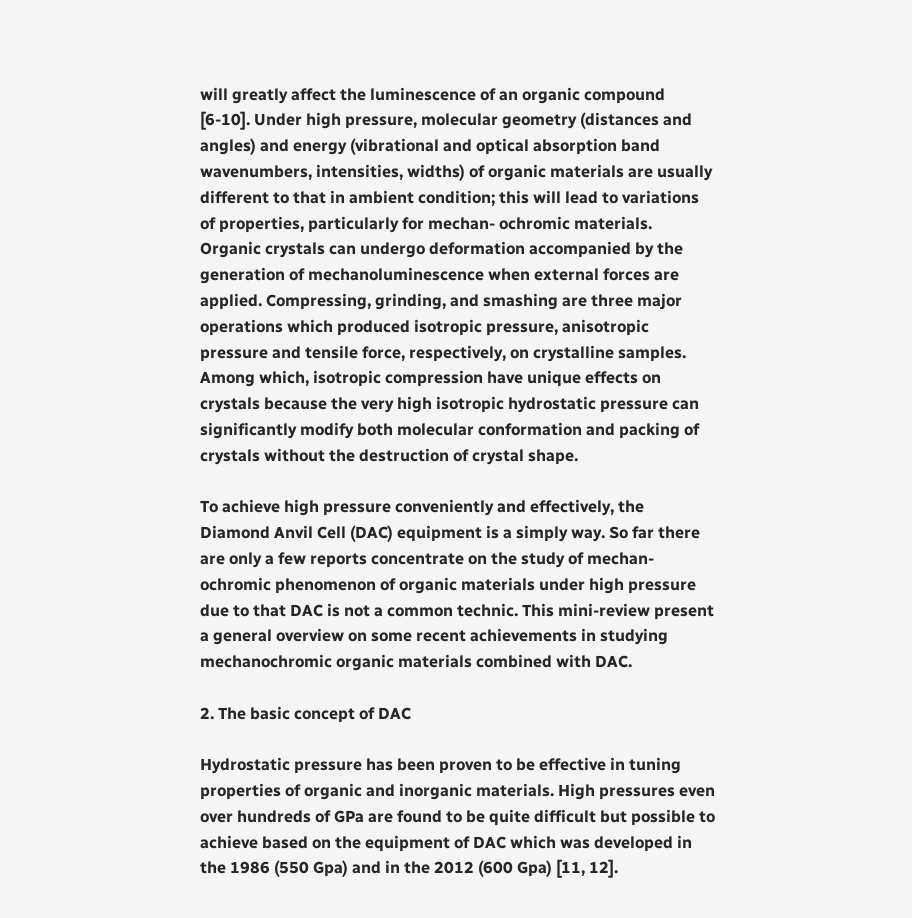will greatly affect the luminescence of an organic compound [6-10]. Under high pressure, molecular geometry (distances and angles) and energy (vibrational and optical absorption band wavenumbers, intensities, widths) of organic materials are usually different to that in ambient condition; this will lead to variations of properties, particularly for mechan- ochromic materials. Organic crystals can undergo deformation accompanied by the generation of mechanoluminescence when external forces are applied. Compressing, grinding, and smashing are three major operations which produced isotropic pressure, anisotropic pressure and tensile force, respectively, on crystalline samples. Among which, isotropic compression have unique effects on crystals because the very high isotropic hydrostatic pressure can significantly modify both molecular conformation and packing of crystals without the destruction of crystal shape.

To achieve high pressure conveniently and effectively, the Diamond Anvil Cell (DAC) equipment is a simply way. So far there are only a few reports concentrate on the study of mechan- ochromic phenomenon of organic materials under high pressure due to that DAC is not a common technic. This mini-review present a general overview on some recent achievements in studying mechanochromic organic materials combined with DAC.

2. The basic concept of DAC

Hydrostatic pressure has been proven to be effective in tuning properties of organic and inorganic materials. High pressures even over hundreds of GPa are found to be quite difficult but possible to achieve based on the equipment of DAC which was developed in the 1986 (550 Gpa) and in the 2012 (600 Gpa) [11, 12].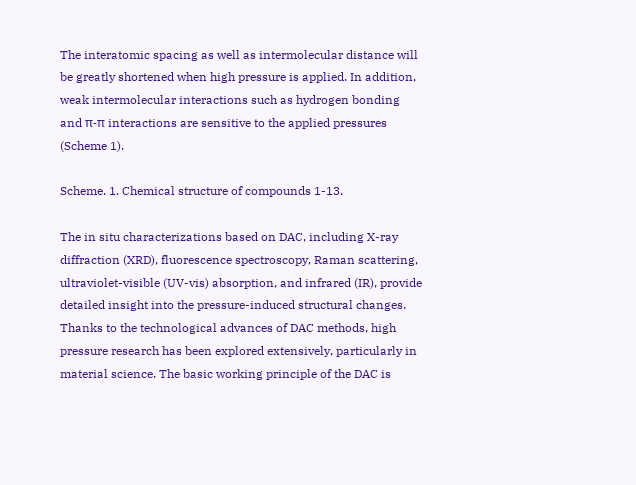The interatomic spacing as well as intermolecular distance will be greatly shortened when high pressure is applied. In addition, weak intermolecular interactions such as hydrogen bonding and π-π interactions are sensitive to the applied pressures (Scheme 1).

Scheme. 1. Chemical structure of compounds 1-13.

The in situ characterizations based on DAC, including X-ray diffraction (XRD), fluorescence spectroscopy, Raman scattering, ultraviolet-visible (UV-vis) absorption, and infrared (IR), provide detailed insight into the pressure-induced structural changes. Thanks to the technological advances of DAC methods, high pressure research has been explored extensively, particularly in material science. The basic working principle of the DAC is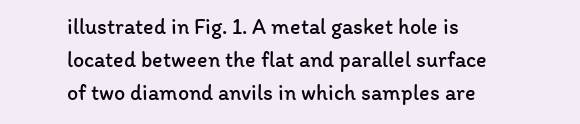illustrated in Fig. 1. A metal gasket hole is located between the flat and parallel surface of two diamond anvils in which samples are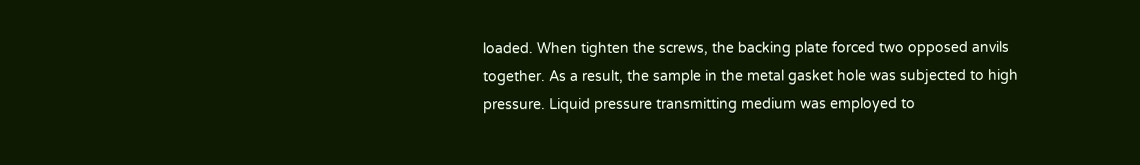loaded. When tighten the screws, the backing plate forced two opposed anvils together. As a result, the sample in the metal gasket hole was subjected to high pressure. Liquid pressure transmitting medium was employed to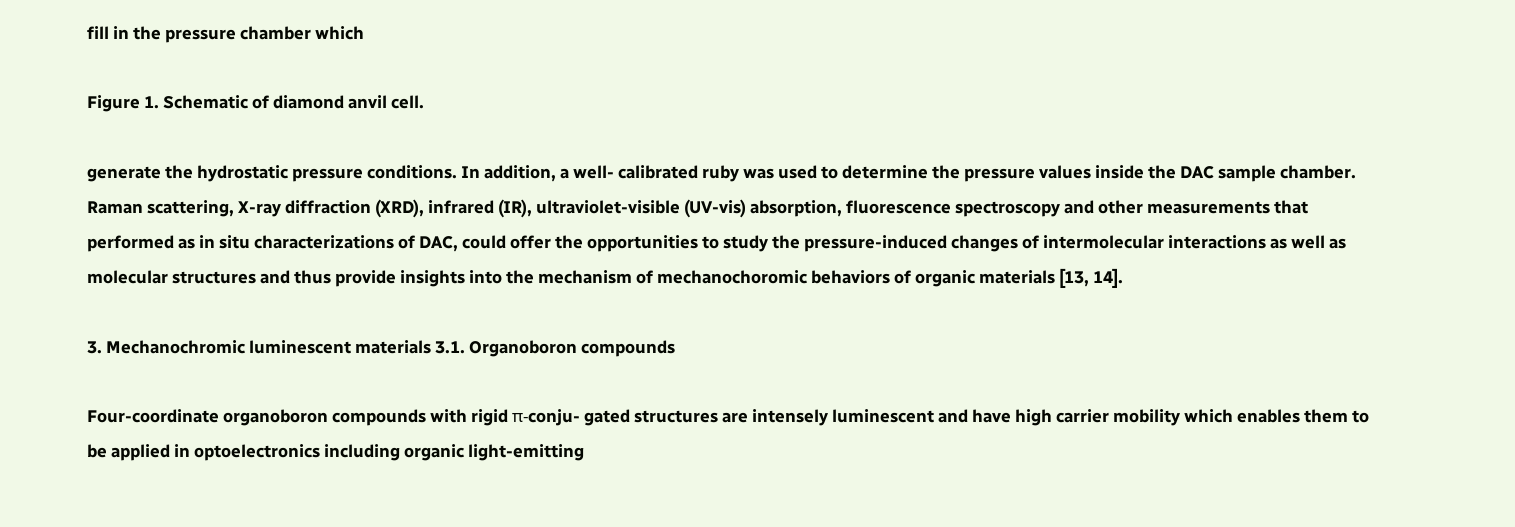fill in the pressure chamber which

Figure 1. Schematic of diamond anvil cell.

generate the hydrostatic pressure conditions. In addition, a well- calibrated ruby was used to determine the pressure values inside the DAC sample chamber. Raman scattering, X-ray diffraction (XRD), infrared (IR), ultraviolet-visible (UV-vis) absorption, fluorescence spectroscopy and other measurements that performed as in situ characterizations of DAC, could offer the opportunities to study the pressure-induced changes of intermolecular interactions as well as molecular structures and thus provide insights into the mechanism of mechanochoromic behaviors of organic materials [13, 14].

3. Mechanochromic luminescent materials 3.1. Organoboron compounds

Four-coordinate organoboron compounds with rigid π-conju- gated structures are intensely luminescent and have high carrier mobility which enables them to be applied in optoelectronics including organic light-emitting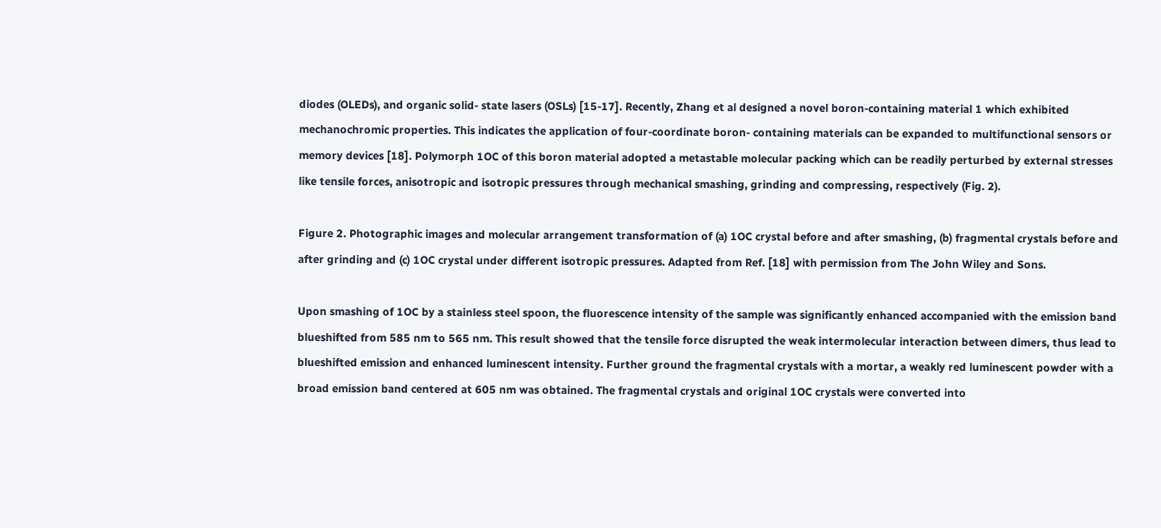diodes (OLEDs), and organic solid- state lasers (OSLs) [15-17]. Recently, Zhang et al designed a novel boron-containing material 1 which exhibited mechanochromic properties. This indicates the application of four-coordinate boron- containing materials can be expanded to multifunctional sensors or memory devices [18]. Polymorph 1OC of this boron material adopted a metastable molecular packing which can be readily perturbed by external stresses like tensile forces, anisotropic and isotropic pressures through mechanical smashing, grinding and compressing, respectively (Fig. 2).

Figure 2. Photographic images and molecular arrangement transformation of (a) 1OC crystal before and after smashing, (b) fragmental crystals before and after grinding and (c) 1OC crystal under different isotropic pressures. Adapted from Ref. [18] with permission from The John Wiley and Sons.

Upon smashing of 1OC by a stainless steel spoon, the fluorescence intensity of the sample was significantly enhanced accompanied with the emission band blueshifted from 585 nm to 565 nm. This result showed that the tensile force disrupted the weak intermolecular interaction between dimers, thus lead to blueshifted emission and enhanced luminescent intensity. Further ground the fragmental crystals with a mortar, a weakly red luminescent powder with a broad emission band centered at 605 nm was obtained. The fragmental crystals and original 1OC crystals were converted into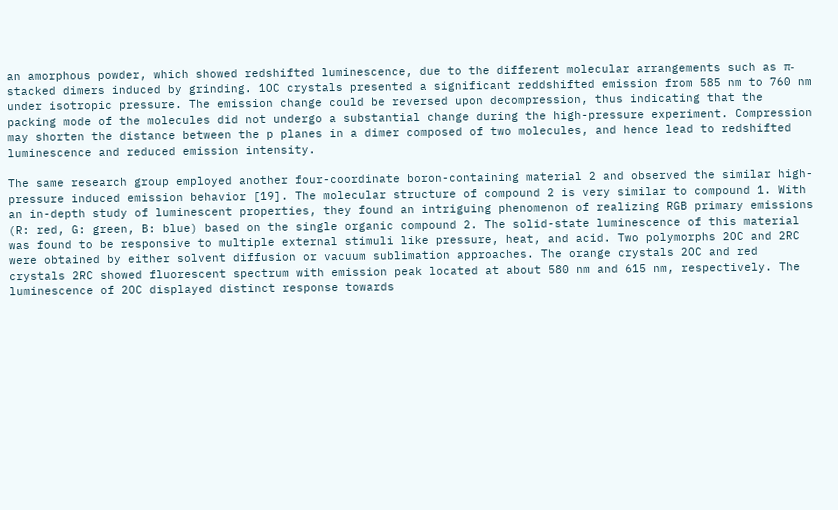an amorphous powder, which showed redshifted luminescence, due to the different molecular arrangements such as π-stacked dimers induced by grinding. 1OC crystals presented a significant reddshifted emission from 585 nm to 760 nm under isotropic pressure. The emission change could be reversed upon decompression, thus indicating that the packing mode of the molecules did not undergo a substantial change during the high-pressure experiment. Compression may shorten the distance between the p planes in a dimer composed of two molecules, and hence lead to redshifted luminescence and reduced emission intensity.

The same research group employed another four-coordinate boron-containing material 2 and observed the similar high- pressure induced emission behavior [19]. The molecular structure of compound 2 is very similar to compound 1. With an in-depth study of luminescent properties, they found an intriguing phenomenon of realizing RGB primary emissions (R: red, G: green, B: blue) based on the single organic compound 2. The solid-state luminescence of this material was found to be responsive to multiple external stimuli like pressure, heat, and acid. Two polymorphs 2OC and 2RC were obtained by either solvent diffusion or vacuum sublimation approaches. The orange crystals 2OC and red crystals 2RC showed fluorescent spectrum with emission peak located at about 580 nm and 615 nm, respectively. The luminescence of 2OC displayed distinct response towards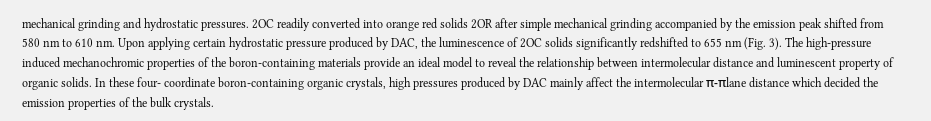mechanical grinding and hydrostatic pressures. 2OC readily converted into orange red solids 2OR after simple mechanical grinding accompanied by the emission peak shifted from 580 nm to 610 nm. Upon applying certain hydrostatic pressure produced by DAC, the luminescence of 2OC solids significantly redshifted to 655 nm (Fig. 3). The high-pressure induced mechanochromic properties of the boron-containing materials provide an ideal model to reveal the relationship between intermolecular distance and luminescent property of organic solids. In these four- coordinate boron-containing organic crystals, high pressures produced by DAC mainly affect the intermolecular π-πlane distance which decided the emission properties of the bulk crystals.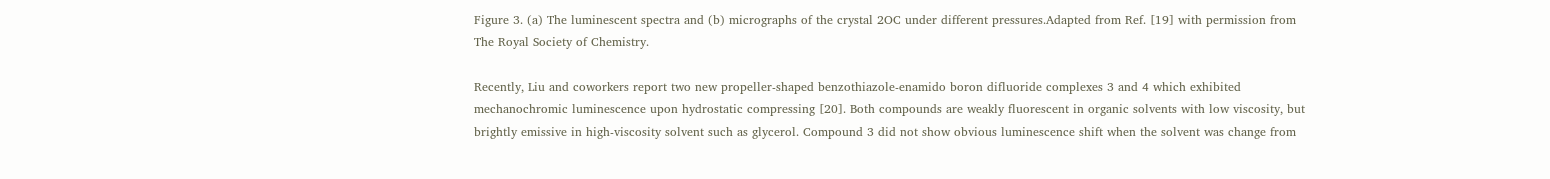Figure 3. (a) The luminescent spectra and (b) micrographs of the crystal 2OC under different pressures.Adapted from Ref. [19] with permission from The Royal Society of Chemistry.

Recently, Liu and coworkers report two new propeller-shaped benzothiazole-enamido boron difluoride complexes 3 and 4 which exhibited mechanochromic luminescence upon hydrostatic compressing [20]. Both compounds are weakly fluorescent in organic solvents with low viscosity, but brightly emissive in high-viscosity solvent such as glycerol. Compound 3 did not show obvious luminescence shift when the solvent was change from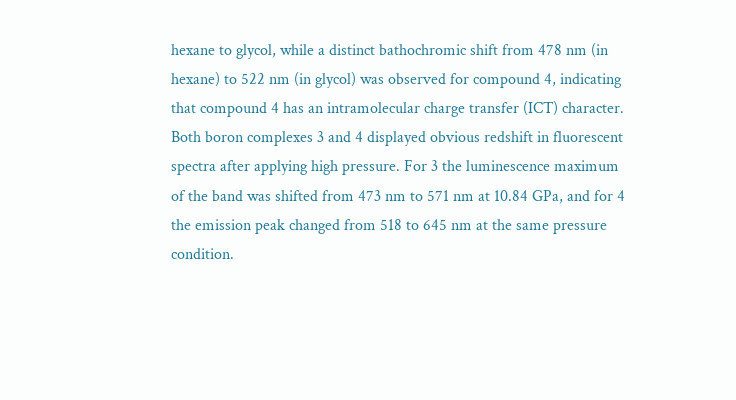hexane to glycol, while a distinct bathochromic shift from 478 nm (in hexane) to 522 nm (in glycol) was observed for compound 4, indicating that compound 4 has an intramolecular charge transfer (ICT) character. Both boron complexes 3 and 4 displayed obvious redshift in fluorescent spectra after applying high pressure. For 3 the luminescence maximum of the band was shifted from 473 nm to 571 nm at 10.84 GPa, and for 4 the emission peak changed from 518 to 645 nm at the same pressure condition.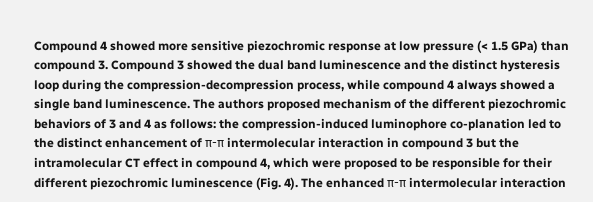Compound 4 showed more sensitive piezochromic response at low pressure (< 1.5 GPa) than compound 3. Compound 3 showed the dual band luminescence and the distinct hysteresis loop during the compression-decompression process, while compound 4 always showed a single band luminescence. The authors proposed mechanism of the different piezochromic behaviors of 3 and 4 as follows: the compression-induced luminophore co-planation led to the distinct enhancement of π-π intermolecular interaction in compound 3 but the intramolecular CT effect in compound 4, which were proposed to be responsible for their different piezochromic luminescence (Fig. 4). The enhanced π-π intermolecular interaction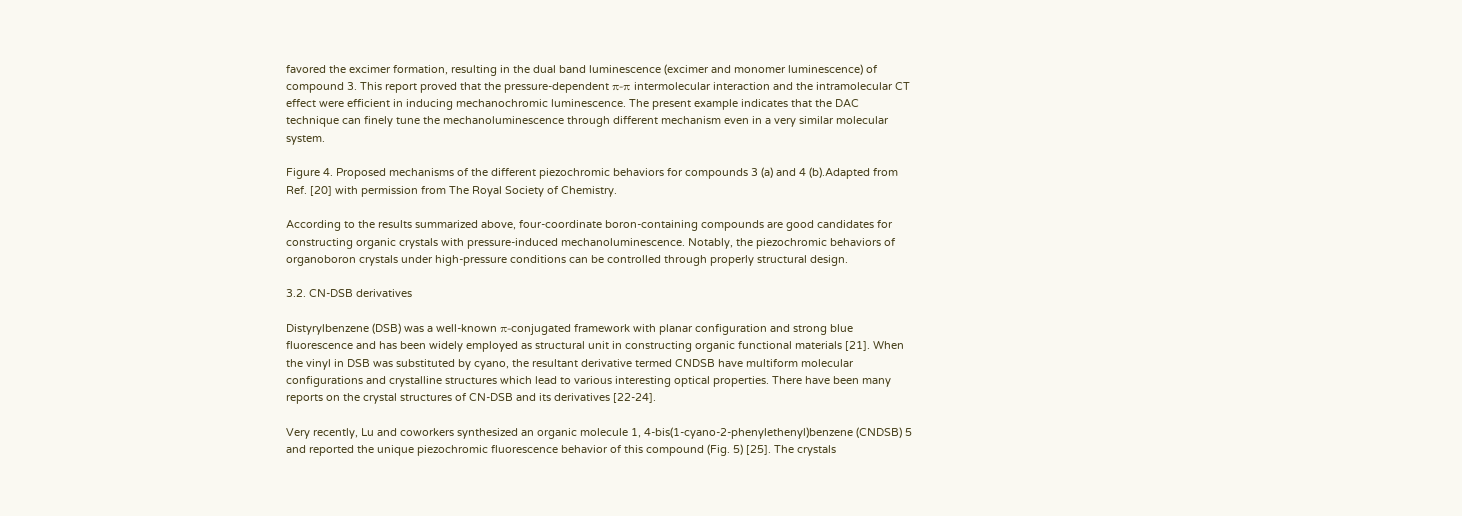favored the excimer formation, resulting in the dual band luminescence (excimer and monomer luminescence) of compound 3. This report proved that the pressure-dependent π-π intermolecular interaction and the intramolecular CT effect were efficient in inducing mechanochromic luminescence. The present example indicates that the DAC technique can finely tune the mechanoluminescence through different mechanism even in a very similar molecular system.

Figure 4. Proposed mechanisms of the different piezochromic behaviors for compounds 3 (a) and 4 (b).Adapted from Ref. [20] with permission from The Royal Society of Chemistry.

According to the results summarized above, four-coordinate boron-containing compounds are good candidates for constructing organic crystals with pressure-induced mechanoluminescence. Notably, the piezochromic behaviors of organoboron crystals under high-pressure conditions can be controlled through properly structural design.

3.2. CN-DSB derivatives

Distyrylbenzene (DSB) was a well-known π-conjugated framework with planar configuration and strong blue fluorescence and has been widely employed as structural unit in constructing organic functional materials [21]. When the vinyl in DSB was substituted by cyano, the resultant derivative termed CNDSB have multiform molecular configurations and crystalline structures which lead to various interesting optical properties. There have been many reports on the crystal structures of CN-DSB and its derivatives [22-24].

Very recently, Lu and coworkers synthesized an organic molecule 1, 4-bis(1-cyano-2-phenylethenyl)benzene (CNDSB) 5 and reported the unique piezochromic fluorescence behavior of this compound (Fig. 5) [25]. The crystals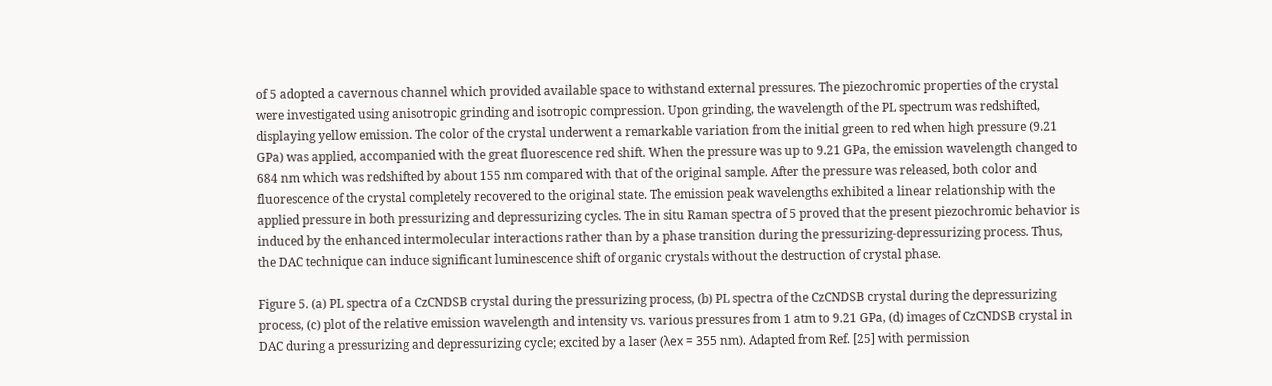of 5 adopted a cavernous channel which provided available space to withstand external pressures. The piezochromic properties of the crystal were investigated using anisotropic grinding and isotropic compression. Upon grinding, the wavelength of the PL spectrum was redshifted, displaying yellow emission. The color of the crystal underwent a remarkable variation from the initial green to red when high pressure (9.21 GPa) was applied, accompanied with the great fluorescence red shift. When the pressure was up to 9.21 GPa, the emission wavelength changed to 684 nm which was redshifted by about 155 nm compared with that of the original sample. After the pressure was released, both color and fluorescence of the crystal completely recovered to the original state. The emission peak wavelengths exhibited a linear relationship with the applied pressure in both pressurizing and depressurizing cycles. The in situ Raman spectra of 5 proved that the present piezochromic behavior is induced by the enhanced intermolecular interactions rather than by a phase transition during the pressurizing-depressurizing process. Thus, the DAC technique can induce significant luminescence shift of organic crystals without the destruction of crystal phase.

Figure 5. (a) PL spectra of a CzCNDSB crystal during the pressurizing process, (b) PL spectra of the CzCNDSB crystal during the depressurizing process, (c) plot of the relative emission wavelength and intensity vs. various pressures from 1 atm to 9.21 GPa, (d) images of CzCNDSB crystal in DAC during a pressurizing and depressurizing cycle; excited by a laser (λex = 355 nm). Adapted from Ref. [25] with permission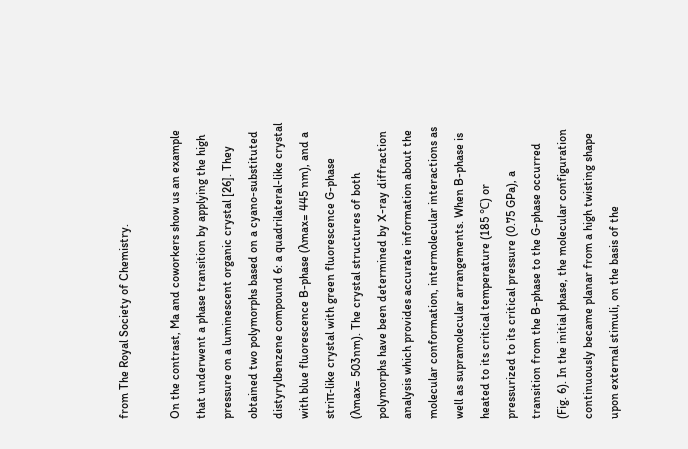from The Royal Society of Chemistry.

On the contrast, Ma and coworkers show us an example that underwent a phase transition by applying the high pressure on a luminescent organic crystal [26]. They obtained two polymorphs based on a cyano-substituted distyrylbenzene compound 6: a quadrilateral-like crystal with blue fluorescence B-phase (λmax= 445 nm), and a striπ-like crystal with green fluorescence G-phase (λmax= 503nm). The crystal structures of both polymorphs have been determined by X-ray diffraction analysis which provides accurate information about the molecular conformation, intermolecular interactions as well as supramolecular arrangements. When B-phase is heated to its critical temperature (185 ℃) or pressurized to its critical pressure (0.75 GPa), a transition from the B-phase to the G-phase occurred (Fig. 6). In the initial phase, the molecular configuration continuously became planar from a high twisting shape upon external stimuli, on the basis of the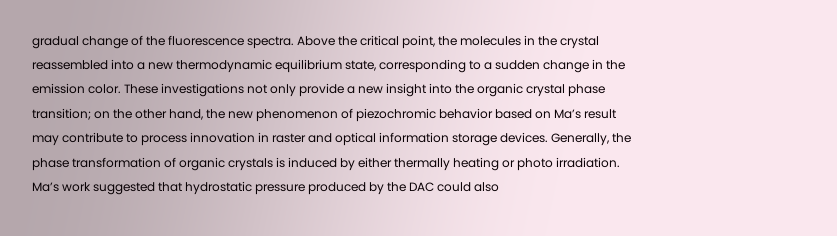gradual change of the fluorescence spectra. Above the critical point, the molecules in the crystal reassembled into a new thermodynamic equilibrium state, corresponding to a sudden change in the emission color. These investigations not only provide a new insight into the organic crystal phase transition; on the other hand, the new phenomenon of piezochromic behavior based on Ma’s result may contribute to process innovation in raster and optical information storage devices. Generally, the phase transformation of organic crystals is induced by either thermally heating or photo irradiation. Ma’s work suggested that hydrostatic pressure produced by the DAC could also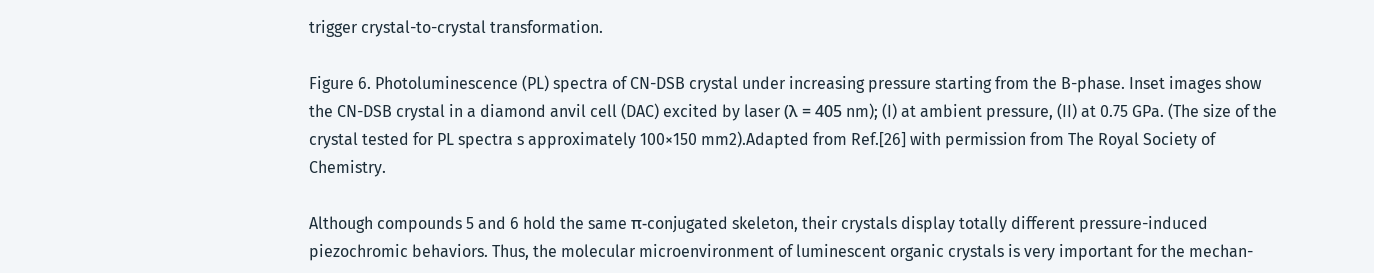trigger crystal-to-crystal transformation.

Figure 6. Photoluminescence (PL) spectra of CN-DSB crystal under increasing pressure starting from the B-phase. Inset images show the CN-DSB crystal in a diamond anvil cell (DAC) excited by laser (λ = 405 nm); (I) at ambient pressure, (II) at 0.75 GPa. (The size of the crystal tested for PL spectra s approximately 100×150 mm2).Adapted from Ref.[26] with permission from The Royal Society of Chemistry.

Although compounds 5 and 6 hold the same π-conjugated skeleton, their crystals display totally different pressure-induced piezochromic behaviors. Thus, the molecular microenvironment of luminescent organic crystals is very important for the mechan-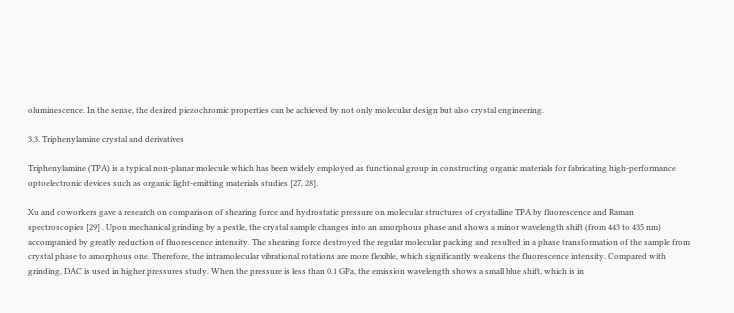oluminescence. In the sense, the desired piezochromic properties can be achieved by not only molecular design but also crystal engineering.

3.3. Triphenylamine crystal and derivatives

Triphenylamine (TPA) is a typical non-planar molecule which has been widely employed as functional group in constructing organic materials for fabricating high-performance optoelectronic devices such as organic light-emitting materials studies [27, 28].

Xu and coworkers gave a research on comparison of shearing force and hydrostatic pressure on molecular structures of crystalline TPA by fluorescence and Raman spectroscopies [29] . Upon mechanical grinding by a pestle, the crystal sample changes into an amorphous phase and shows a minor wavelength shift (from 443 to 435 nm) accompanied by greatly reduction of fluorescence intensity. The shearing force destroyed the regular molecular packing and resulted in a phase transformation of the sample from crystal phase to amorphous one. Therefore, the intramolecular vibrational rotations are more flexible, which significantly weakens the fluorescence intensity. Compared with grinding, DAC is used in higher pressures study. When the pressure is less than 0.1 GPa, the emission wavelength shows a small blue shift, which is in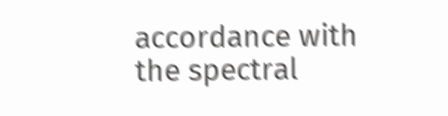accordance with the spectral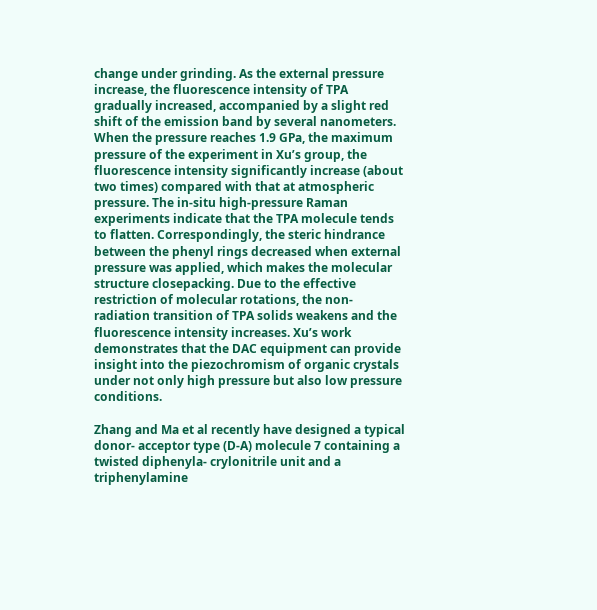change under grinding. As the external pressure increase, the fluorescence intensity of TPA gradually increased, accompanied by a slight red shift of the emission band by several nanometers. When the pressure reaches 1.9 GPa, the maximum pressure of the experiment in Xu’s group, the fluorescence intensity significantly increase (about two times) compared with that at atmospheric pressure. The in-situ high-pressure Raman experiments indicate that the TPA molecule tends to flatten. Correspondingly, the steric hindrance between the phenyl rings decreased when external pressure was applied, which makes the molecular structure closepacking. Due to the effective restriction of molecular rotations, the non-radiation transition of TPA solids weakens and the fluorescence intensity increases. Xu’s work demonstrates that the DAC equipment can provide insight into the piezochromism of organic crystals under not only high pressure but also low pressure conditions.

Zhang and Ma et al recently have designed a typical donor- acceptor type (D-A) molecule 7 containing a twisted diphenyla- crylonitrile unit and a triphenylamine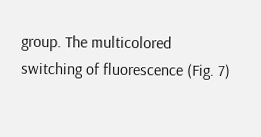group. The multicolored switching of fluorescence (Fig. 7)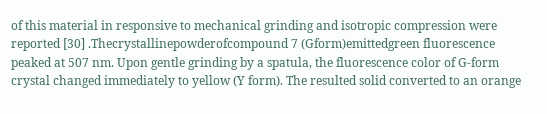of this material in responsive to mechanical grinding and isotropic compression were reported [30] .Thecrystallinepowderofcompound 7 (Gform)emittedgreen fluorescence peaked at 507 nm. Upon gentle grinding by a spatula, the fluorescence color of G-form crystal changed immediately to yellow (Y form). The resulted solid converted to an orange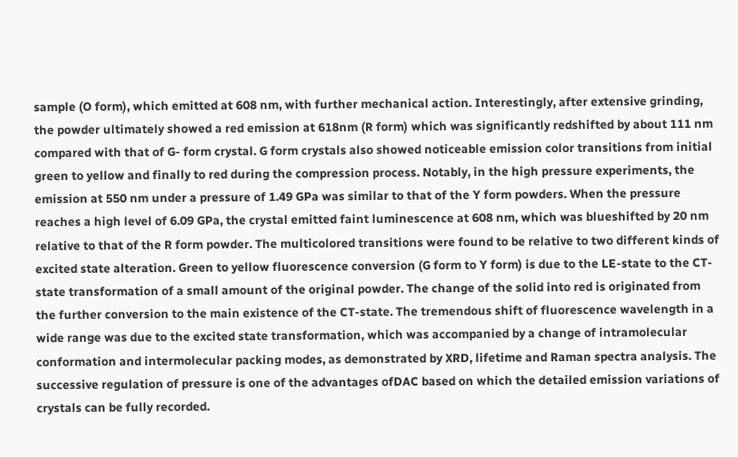sample (O form), which emitted at 608 nm, with further mechanical action. Interestingly, after extensive grinding, the powder ultimately showed a red emission at 618nm (R form) which was significantly redshifted by about 111 nm compared with that of G- form crystal. G form crystals also showed noticeable emission color transitions from initial green to yellow and finally to red during the compression process. Notably, in the high pressure experiments, the emission at 550 nm under a pressure of 1.49 GPa was similar to that of the Y form powders. When the pressure reaches a high level of 6.09 GPa, the crystal emitted faint luminescence at 608 nm, which was blueshifted by 20 nm relative to that of the R form powder. The multicolored transitions were found to be relative to two different kinds of excited state alteration. Green to yellow fluorescence conversion (G form to Y form) is due to the LE-state to the CT-state transformation of a small amount of the original powder. The change of the solid into red is originated from the further conversion to the main existence of the CT-state. The tremendous shift of fluorescence wavelength in a wide range was due to the excited state transformation, which was accompanied by a change of intramolecular conformation and intermolecular packing modes, as demonstrated by XRD, lifetime and Raman spectra analysis. The successive regulation of pressure is one of the advantages ofDAC based on which the detailed emission variations of crystals can be fully recorded.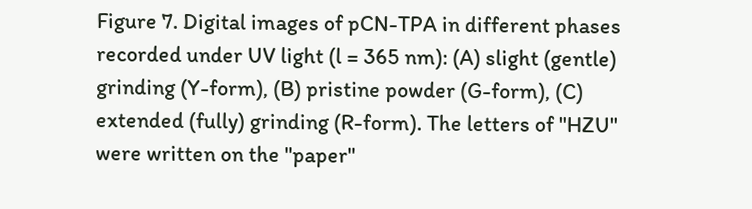Figure 7. Digital images of pCN-TPA in different phases recorded under UV light (l = 365 nm): (A) slight (gentle) grinding (Y-form), (B) pristine powder (G-form), (C) extended (fully) grinding (R-form). The letters of "HZU" were written on the "paper"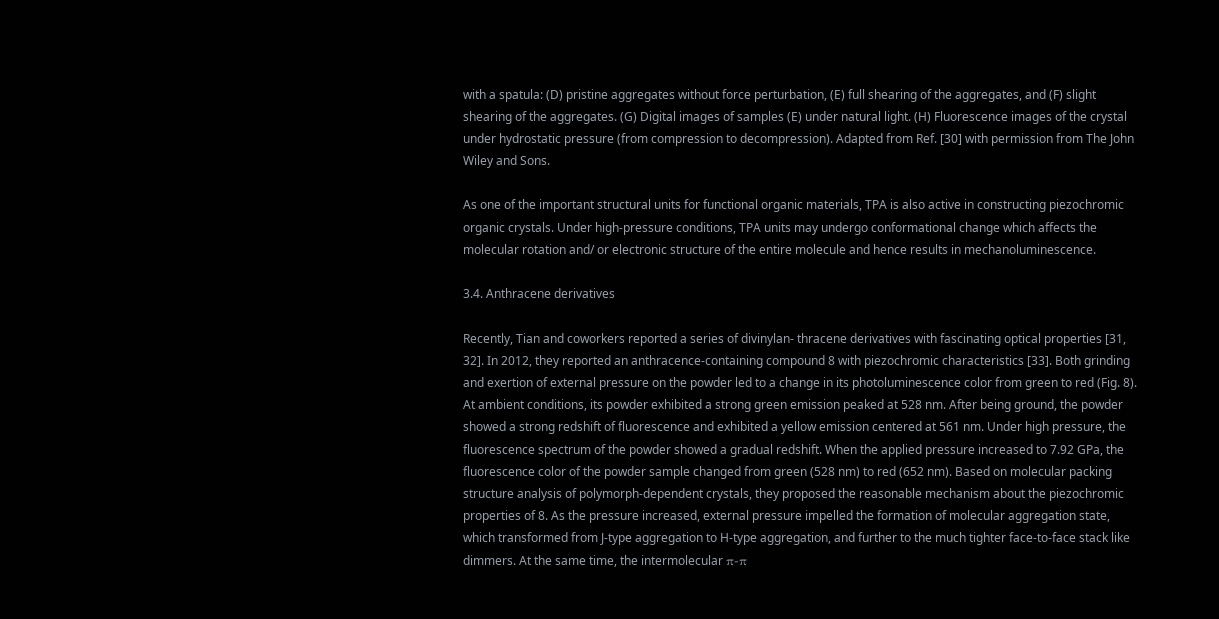with a spatula: (D) pristine aggregates without force perturbation, (E) full shearing of the aggregates, and (F) slight shearing of the aggregates. (G) Digital images of samples (E) under natural light. (H) Fluorescence images of the crystal under hydrostatic pressure (from compression to decompression). Adapted from Ref. [30] with permission from The John Wiley and Sons.

As one of the important structural units for functional organic materials, TPA is also active in constructing piezochromic organic crystals. Under high-pressure conditions, TPA units may undergo conformational change which affects the molecular rotation and/ or electronic structure of the entire molecule and hence results in mechanoluminescence.

3.4. Anthracene derivatives

Recently, Tian and coworkers reported a series of divinylan- thracene derivatives with fascinating optical properties [31, 32]. In 2012, they reported an anthracence-containing compound 8 with piezochromic characteristics [33]. Both grinding and exertion of external pressure on the powder led to a change in its photoluminescence color from green to red (Fig. 8). At ambient conditions, its powder exhibited a strong green emission peaked at 528 nm. After being ground, the powder showed a strong redshift of fluorescence and exhibited a yellow emission centered at 561 nm. Under high pressure, the fluorescence spectrum of the powder showed a gradual redshift. When the applied pressure increased to 7.92 GPa, the fluorescence color of the powder sample changed from green (528 nm) to red (652 nm). Based on molecular packing structure analysis of polymorph-dependent crystals, they proposed the reasonable mechanism about the piezochromic properties of 8. As the pressure increased, external pressure impelled the formation of molecular aggregation state, which transformed from J-type aggregation to H-type aggregation, and further to the much tighter face-to-face stack like dimmers. At the same time, the intermolecular π-π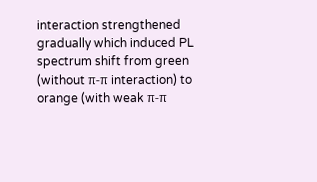interaction strengthened gradually which induced PL spectrum shift from green (without π-π interaction) to orange (with weak π-π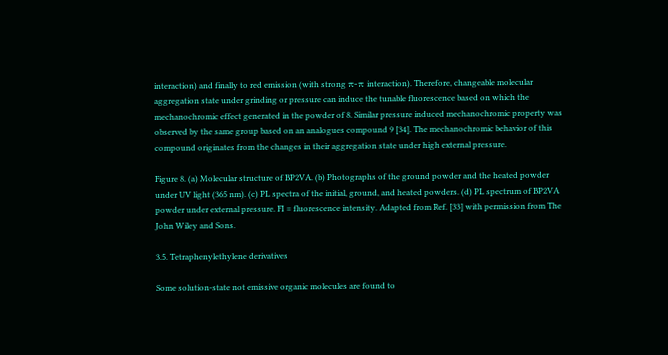interaction) and finally to red emission (with strong π-π interaction). Therefore, changeable molecular aggregation state under grinding or pressure can induce the tunable fluorescence based on which the mechanochromic effect generated in the powder of 8. Similar pressure induced mechanochromic property was observed by the same group based on an analogues compound 9 [34]. The mechanochromic behavior of this compound originates from the changes in their aggregation state under high external pressure.

Figure 8. (a) Molecular structure of BP2VA. (b) Photographs of the ground powder and the heated powder under UV light (365 nm). (c) PL spectra of the initial, ground, and heated powders. (d) PL spectrum of BP2VA powder under external pressure. FI = fluorescence intensity. Adapted from Ref. [33] with permission from The John Wiley and Sons.

3.5. Tetraphenylethylene derivatives

Some solution-state not emissive organic molecules are found to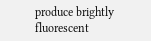produce brightly fluorescent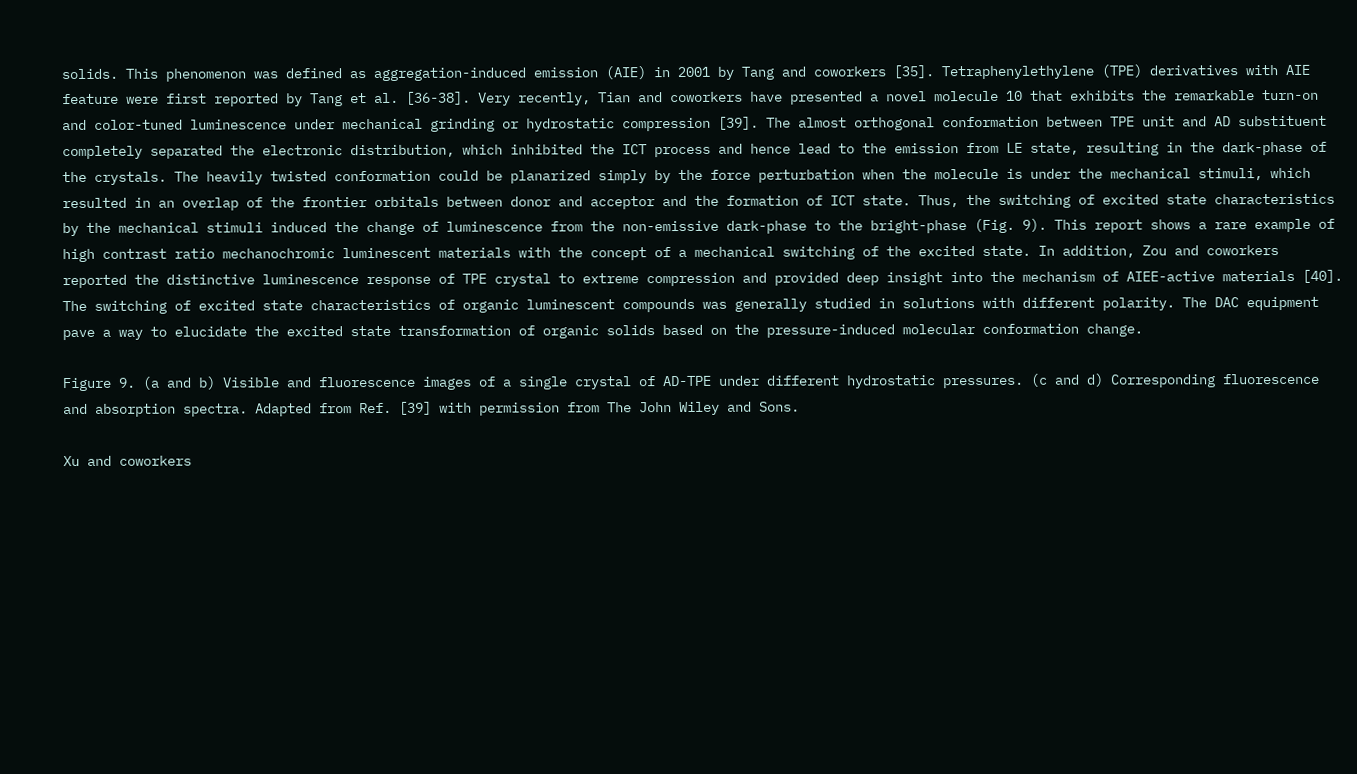solids. This phenomenon was defined as aggregation-induced emission (AIE) in 2001 by Tang and coworkers [35]. Tetraphenylethylene (TPE) derivatives with AIE feature were first reported by Tang et al. [36-38]. Very recently, Tian and coworkers have presented a novel molecule 10 that exhibits the remarkable turn-on and color-tuned luminescence under mechanical grinding or hydrostatic compression [39]. The almost orthogonal conformation between TPE unit and AD substituent completely separated the electronic distribution, which inhibited the ICT process and hence lead to the emission from LE state, resulting in the dark-phase of the crystals. The heavily twisted conformation could be planarized simply by the force perturbation when the molecule is under the mechanical stimuli, which resulted in an overlap of the frontier orbitals between donor and acceptor and the formation of ICT state. Thus, the switching of excited state characteristics by the mechanical stimuli induced the change of luminescence from the non-emissive dark-phase to the bright-phase (Fig. 9). This report shows a rare example of high contrast ratio mechanochromic luminescent materials with the concept of a mechanical switching of the excited state. In addition, Zou and coworkers reported the distinctive luminescence response of TPE crystal to extreme compression and provided deep insight into the mechanism of AIEE-active materials [40]. The switching of excited state characteristics of organic luminescent compounds was generally studied in solutions with different polarity. The DAC equipment pave a way to elucidate the excited state transformation of organic solids based on the pressure-induced molecular conformation change.

Figure 9. (a and b) Visible and fluorescence images of a single crystal of AD-TPE under different hydrostatic pressures. (c and d) Corresponding fluorescence and absorption spectra. Adapted from Ref. [39] with permission from The John Wiley and Sons.

Xu and coworkers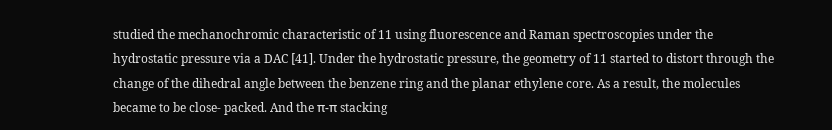studied the mechanochromic characteristic of 11 using fluorescence and Raman spectroscopies under the hydrostatic pressure via a DAC [41]. Under the hydrostatic pressure, the geometry of 11 started to distort through the change of the dihedral angle between the benzene ring and the planar ethylene core. As a result, the molecules became to be close- packed. And the π-π stacking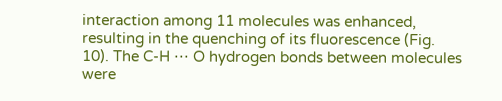interaction among 11 molecules was enhanced, resulting in the quenching of its fluorescence (Fig. 10). The C-H ⋅⋅⋅ O hydrogen bonds between molecules were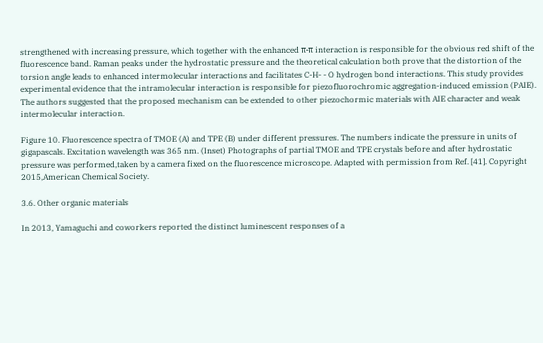strengthened with increasing pressure, which together with the enhanced π-π interaction is responsible for the obvious red shift of the fluorescence band. Raman peaks under the hydrostatic pressure and the theoretical calculation both prove that the distortion of the torsion angle leads to enhanced intermolecular interactions and facilitates C-H- - O hydrogen bond interactions. This study provides experimental evidence that the intramolecular interaction is responsible for piezofluorochromic aggregation-induced emission (PAIE). The authors suggested that the proposed mechanism can be extended to other piezochormic materials with AIE character and weak intermolecular interaction.

Figure 10. Fluorescence spectra of TMOE (A) and TPE (B) under different pressures. The numbers indicate the pressure in units of gigapascals. Excitation wavelength was 365 nm. (Inset) Photographs of partial TMOE and TPE crystals before and after hydrostatic pressure was performed,taken by a camera fixed on the fluorescence microscope. Adapted with permission from Ref. [41]. Copyright 2015,American Chemical Society.

3.6. Other organic materials

In 2013, Yamaguchi and coworkers reported the distinct luminescent responses of a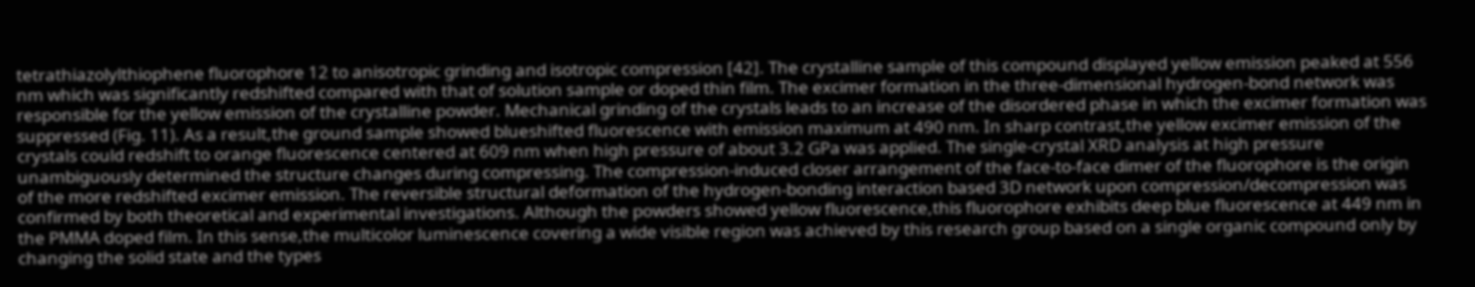tetrathiazolylthiophene fluorophore 12 to anisotropic grinding and isotropic compression [42]. The crystalline sample of this compound displayed yellow emission peaked at 556 nm which was significantly redshifted compared with that of solution sample or doped thin film. The excimer formation in the three-dimensional hydrogen-bond network was responsible for the yellow emission of the crystalline powder. Mechanical grinding of the crystals leads to an increase of the disordered phase in which the excimer formation was suppressed (Fig. 11). As a result,the ground sample showed blueshifted fluorescence with emission maximum at 490 nm. In sharp contrast,the yellow excimer emission of the crystals could redshift to orange fluorescence centered at 609 nm when high pressure of about 3.2 GPa was applied. The single-crystal XRD analysis at high pressure unambiguously determined the structure changes during compressing. The compression-induced closer arrangement of the face-to-face dimer of the fluorophore is the origin of the more redshifted excimer emission. The reversible structural deformation of the hydrogen-bonding interaction based 3D network upon compression/decompression was confirmed by both theoretical and experimental investigations. Although the powders showed yellow fluorescence,this fluorophore exhibits deep blue fluorescence at 449 nm in the PMMA doped film. In this sense,the multicolor luminescence covering a wide visible region was achieved by this research group based on a single organic compound only by changing the solid state and the types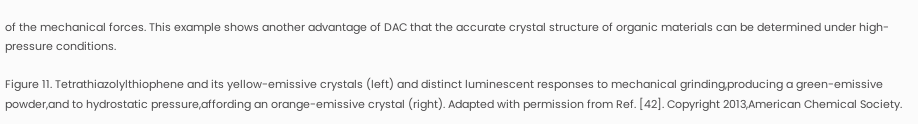of the mechanical forces. This example shows another advantage of DAC that the accurate crystal structure of organic materials can be determined under high-pressure conditions.

Figure 11. Tetrathiazolylthiophene and its yellow-emissive crystals (left) and distinct luminescent responses to mechanical grinding,producing a green-emissive powder,and to hydrostatic pressure,affording an orange-emissive crystal (right). Adapted with permission from Ref. [42]. Copyright 2013,American Chemical Society.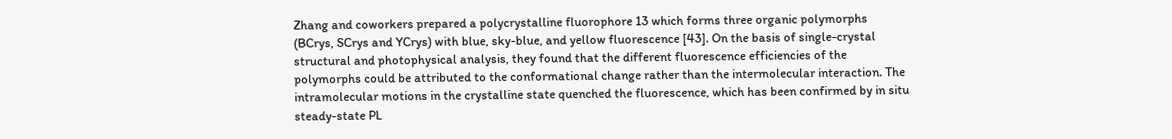Zhang and coworkers prepared a polycrystalline fluorophore 13 which forms three organic polymorphs (BCrys, SCrys and YCrys) with blue, sky-blue, and yellow fluorescence [43]. On the basis of single-crystal structural and photophysical analysis, they found that the different fluorescence efficiencies of the polymorphs could be attributed to the conformational change rather than the intermolecular interaction. The intramolecular motions in the crystalline state quenched the fluorescence, which has been confirmed by in situ steady-state PL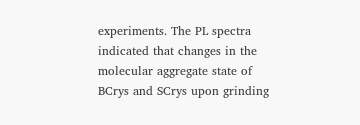experiments. The PL spectra indicated that changes in the molecular aggregate state of BCrys and SCrys upon grinding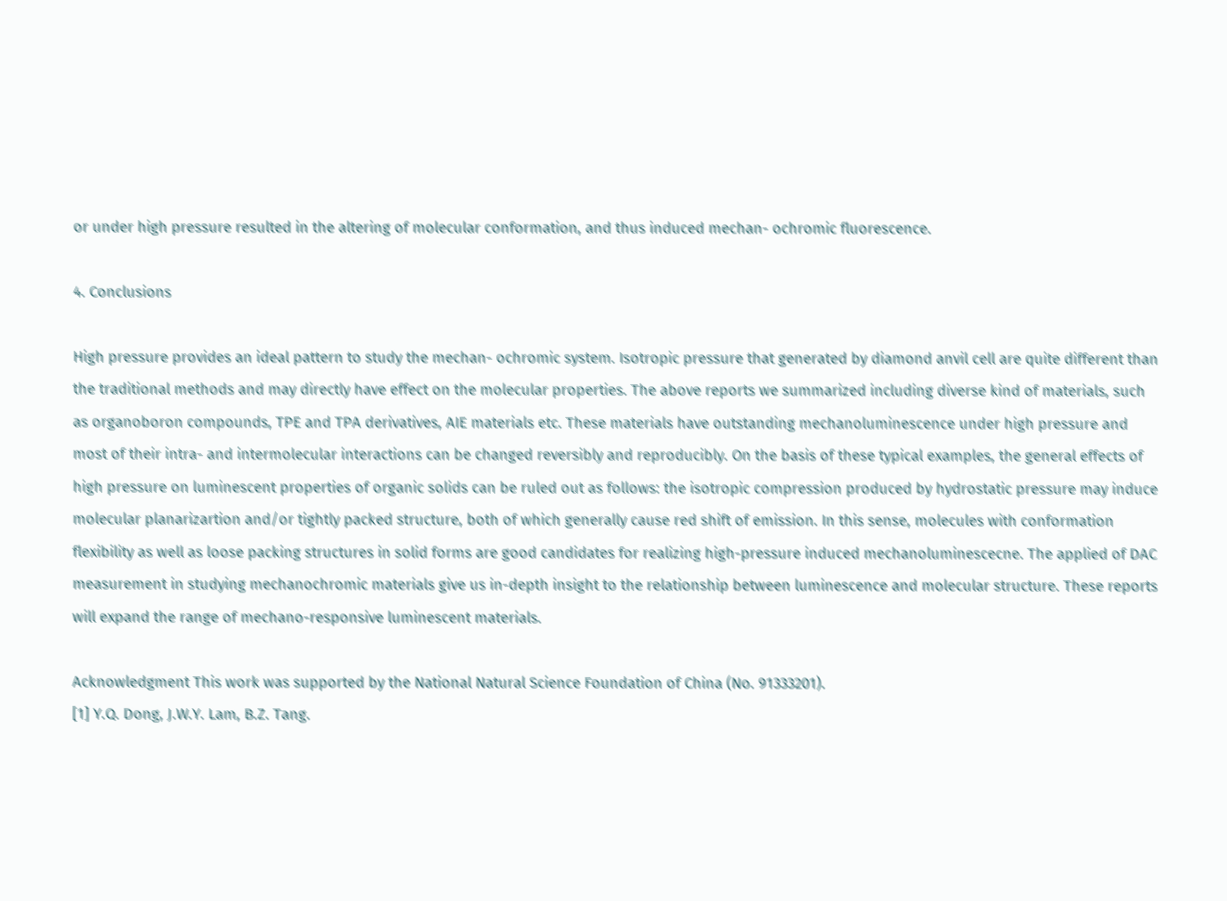or under high pressure resulted in the altering of molecular conformation, and thus induced mechan- ochromic fluorescence.

4. Conclusions

High pressure provides an ideal pattern to study the mechan- ochromic system. Isotropic pressure that generated by diamond anvil cell are quite different than the traditional methods and may directly have effect on the molecular properties. The above reports we summarized including diverse kind of materials, such as organoboron compounds, TPE and TPA derivatives, AIE materials etc. These materials have outstanding mechanoluminescence under high pressure and most of their intra- and intermolecular interactions can be changed reversibly and reproducibly. On the basis of these typical examples, the general effects of high pressure on luminescent properties of organic solids can be ruled out as follows: the isotropic compression produced by hydrostatic pressure may induce molecular planarizartion and/or tightly packed structure, both of which generally cause red shift of emission. In this sense, molecules with conformation flexibility as well as loose packing structures in solid forms are good candidates for realizing high-pressure induced mechanoluminescecne. The applied of DAC measurement in studying mechanochromic materials give us in-depth insight to the relationship between luminescence and molecular structure. These reports will expand the range of mechano-responsive luminescent materials.

Acknowledgment This work was supported by the National Natural Science Foundation of China (No. 91333201).
[1] Y.Q. Dong, J.W.Y. Lam, B.Z. Tang.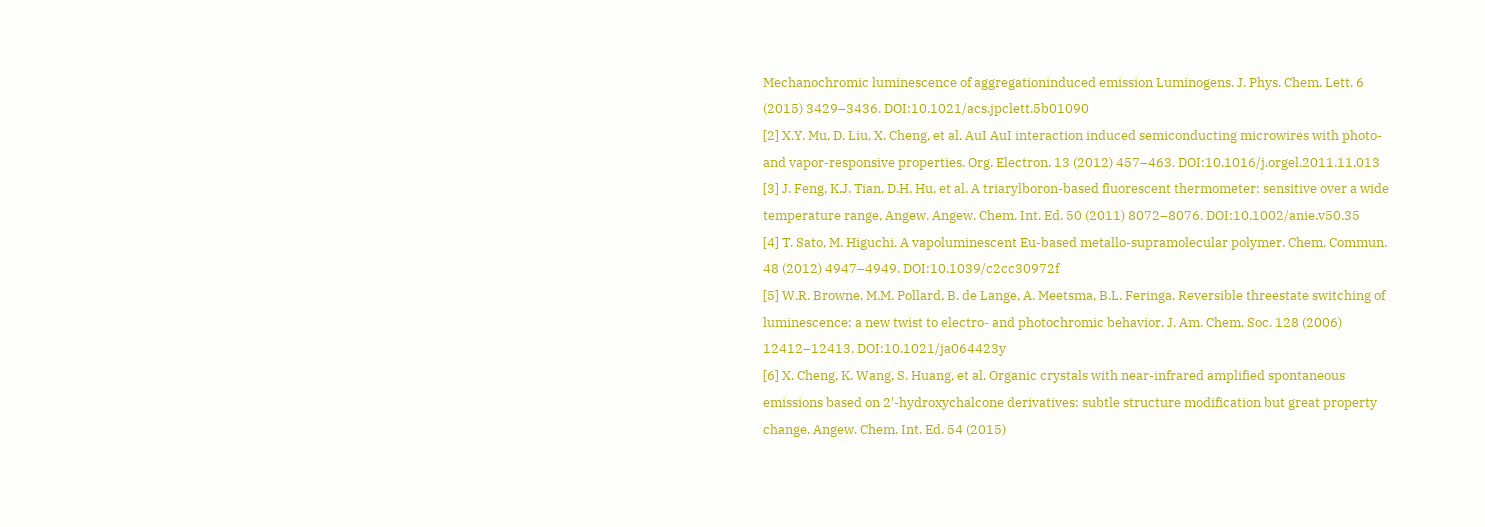Mechanochromic luminescence of aggregationinduced emission Luminogens. J. Phys. Chem. Lett. 6 (2015) 3429–3436. DOI:10.1021/acs.jpclett.5b01090
[2] X.Y. Mu, D. Liu, X. Cheng, et al. AuI AuI interaction induced semiconducting microwires with photo- and vapor-responsive properties. Org. Electron. 13 (2012) 457–463. DOI:10.1016/j.orgel.2011.11.013
[3] J. Feng, K.J. Tian, D.H. Hu, et al. A triarylboron-based fluorescent thermometer: sensitive over a wide temperature range, Angew. Angew. Chem. Int. Ed. 50 (2011) 8072–8076. DOI:10.1002/anie.v50.35
[4] T. Sato, M. Higuchi. A vapoluminescent Eu-based metallo-supramolecular polymer. Chem. Commun. 48 (2012) 4947–4949. DOI:10.1039/c2cc30972f
[5] W.R. Browne, M.M. Pollard, B. de Lange, A. Meetsma, B.L. Feringa. Reversible threestate switching of luminescence: a new twist to electro- and photochromic behavior. J. Am. Chem. Soc. 128 (2006) 12412–12413. DOI:10.1021/ja064423y
[6] X. Cheng, K. Wang, S. Huang, et al. Organic crystals with near-infrared amplified spontaneous emissions based on 2'-hydroxychalcone derivatives: subtle structure modification but great property change. Angew. Chem. Int. Ed. 54 (2015)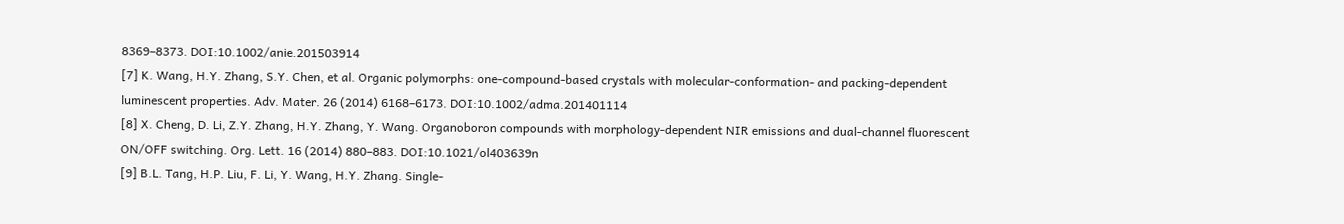8369–8373. DOI:10.1002/anie.201503914
[7] K. Wang, H.Y. Zhang, S.Y. Chen, et al. Organic polymorphs: one-compound-based crystals with molecular-conformation- and packing-dependent luminescent properties. Adv. Mater. 26 (2014) 6168–6173. DOI:10.1002/adma.201401114
[8] X. Cheng, D. Li, Z.Y. Zhang, H.Y. Zhang, Y. Wang. Organoboron compounds with morphology-dependent NIR emissions and dual-channel fluorescent ON/OFF switching. Org. Lett. 16 (2014) 880–883. DOI:10.1021/ol403639n
[9] B.L. Tang, H.P. Liu, F. Li, Y. Wang, H.Y. Zhang. Single-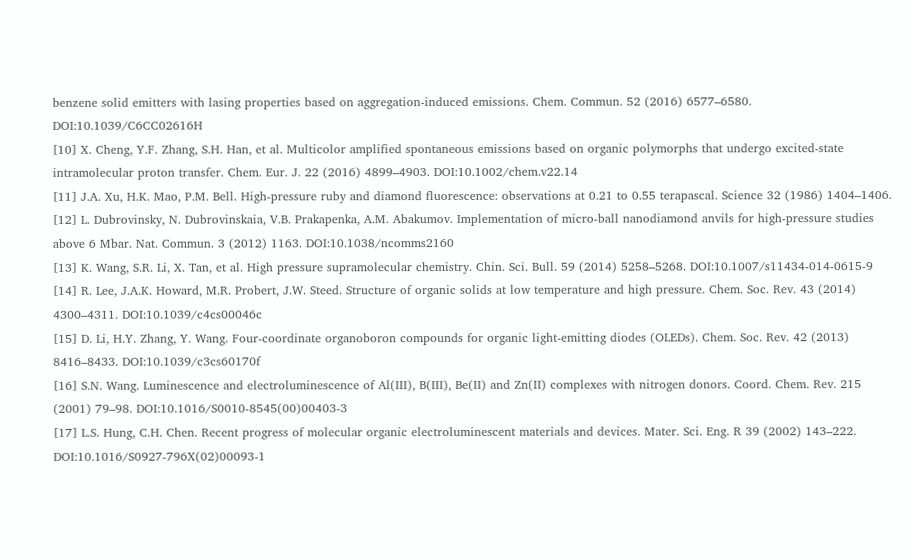benzene solid emitters with lasing properties based on aggregation-induced emissions. Chem. Commun. 52 (2016) 6577–6580. DOI:10.1039/C6CC02616H
[10] X. Cheng, Y.F. Zhang, S.H. Han, et al. Multicolor amplified spontaneous emissions based on organic polymorphs that undergo excited-state intramolecular proton transfer. Chem. Eur. J. 22 (2016) 4899–4903. DOI:10.1002/chem.v22.14
[11] J.A. Xu, H.K. Mao, P.M. Bell. High-pressure ruby and diamond fluorescence: observations at 0.21 to 0.55 terapascal. Science 32 (1986) 1404–1406.
[12] L. Dubrovinsky, N. Dubrovinskaia, V.B. Prakapenka, A.M. Abakumov. Implementation of micro-ball nanodiamond anvils for high-pressure studies above 6 Mbar. Nat. Commun. 3 (2012) 1163. DOI:10.1038/ncomms2160
[13] K. Wang, S.R. Li, X. Tan, et al. High pressure supramolecular chemistry. Chin. Sci. Bull. 59 (2014) 5258–5268. DOI:10.1007/s11434-014-0615-9
[14] R. Lee, J.A.K. Howard, M.R. Probert, J.W. Steed. Structure of organic solids at low temperature and high pressure. Chem. Soc. Rev. 43 (2014) 4300–4311. DOI:10.1039/c4cs00046c
[15] D. Li, H.Y. Zhang, Y. Wang. Four-coordinate organoboron compounds for organic light-emitting diodes (OLEDs). Chem. Soc. Rev. 42 (2013) 8416–8433. DOI:10.1039/c3cs60170f
[16] S.N. Wang. Luminescence and electroluminescence of Al(III), B(III), Be(II) and Zn(II) complexes with nitrogen donors. Coord. Chem. Rev. 215 (2001) 79–98. DOI:10.1016/S0010-8545(00)00403-3
[17] L.S. Hung, C.H. Chen. Recent progress of molecular organic electroluminescent materials and devices. Mater. Sci. Eng. R 39 (2002) 143–222. DOI:10.1016/S0927-796X(02)00093-1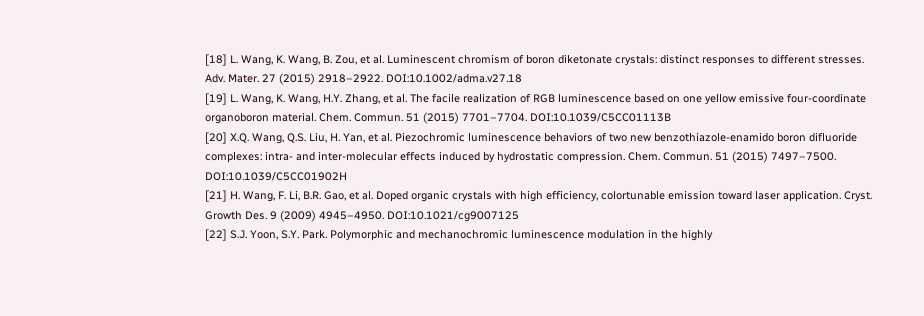[18] L. Wang, K. Wang, B. Zou, et al. Luminescent chromism of boron diketonate crystals: distinct responses to different stresses. Adv. Mater. 27 (2015) 2918–2922. DOI:10.1002/adma.v27.18
[19] L. Wang, K. Wang, H.Y. Zhang, et al. The facile realization of RGB luminescence based on one yellow emissive four-coordinate organoboron material. Chem. Commun. 51 (2015) 7701–7704. DOI:10.1039/C5CC01113B
[20] X.Q. Wang, Q.S. Liu, H. Yan, et al. Piezochromic luminescence behaviors of two new benzothiazole-enamido boron difluoride complexes: intra- and inter-molecular effects induced by hydrostatic compression. Chem. Commun. 51 (2015) 7497–7500. DOI:10.1039/C5CC01902H
[21] H. Wang, F. Li, B.R. Gao, et al. Doped organic crystals with high efficiency, colortunable emission toward laser application. Cryst. Growth Des. 9 (2009) 4945–4950. DOI:10.1021/cg9007125
[22] S.J. Yoon, S.Y. Park. Polymorphic and mechanochromic luminescence modulation in the highly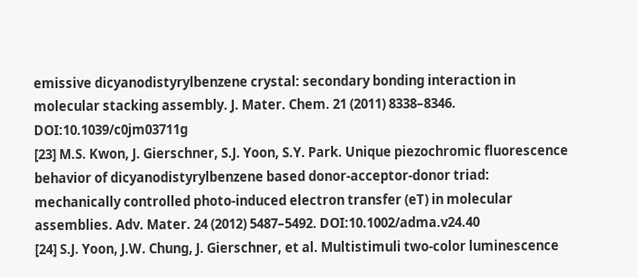emissive dicyanodistyrylbenzene crystal: secondary bonding interaction in molecular stacking assembly. J. Mater. Chem. 21 (2011) 8338–8346. DOI:10.1039/c0jm03711g
[23] M.S. Kwon, J. Gierschner, S.J. Yoon, S.Y. Park. Unique piezochromic fluorescence behavior of dicyanodistyrylbenzene based donor-acceptor-donor triad: mechanically controlled photo-induced electron transfer (eT) in molecular assemblies. Adv. Mater. 24 (2012) 5487–5492. DOI:10.1002/adma.v24.40
[24] S.J. Yoon, J.W. Chung, J. Gierschner, et al. Multistimuli two-color luminescence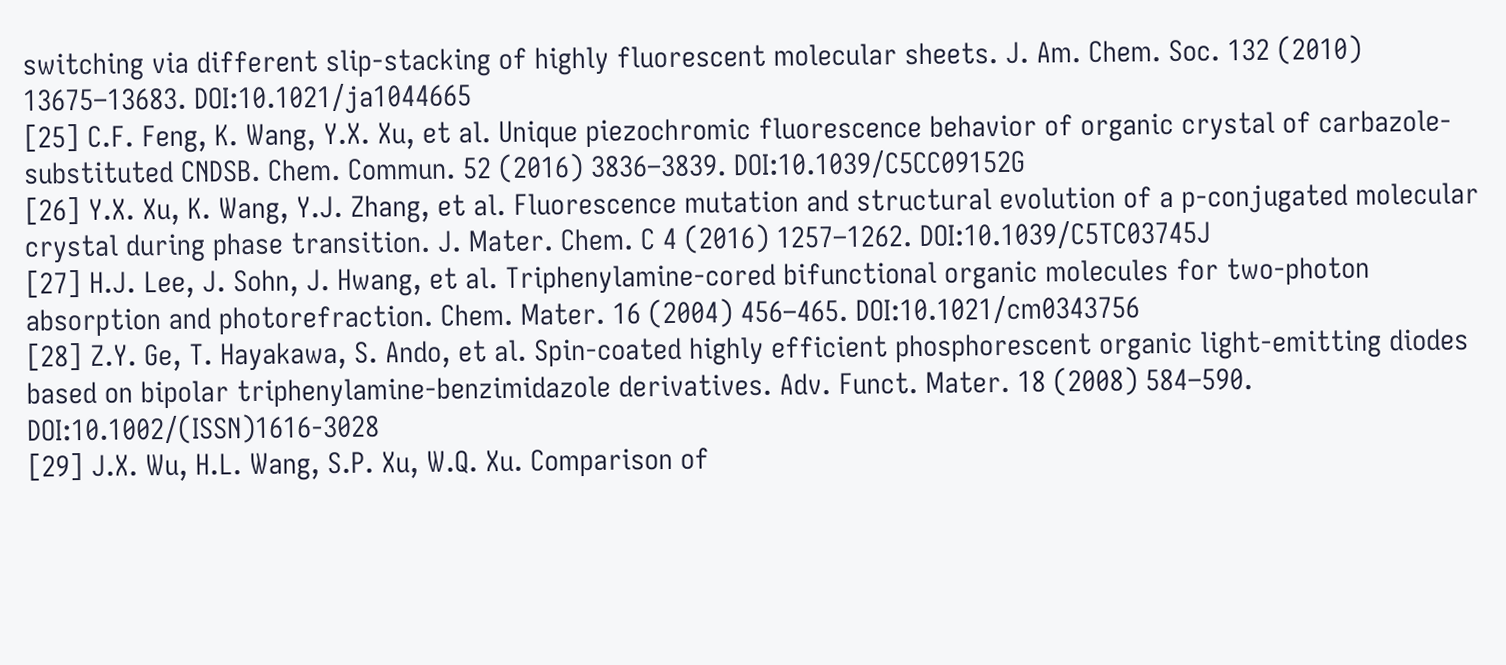switching via different slip-stacking of highly fluorescent molecular sheets. J. Am. Chem. Soc. 132 (2010) 13675–13683. DOI:10.1021/ja1044665
[25] C.F. Feng, K. Wang, Y.X. Xu, et al. Unique piezochromic fluorescence behavior of organic crystal of carbazole-substituted CNDSB. Chem. Commun. 52 (2016) 3836–3839. DOI:10.1039/C5CC09152G
[26] Y.X. Xu, K. Wang, Y.J. Zhang, et al. Fluorescence mutation and structural evolution of a p-conjugated molecular crystal during phase transition. J. Mater. Chem. C 4 (2016) 1257–1262. DOI:10.1039/C5TC03745J
[27] H.J. Lee, J. Sohn, J. Hwang, et al. Triphenylamine-cored bifunctional organic molecules for two-photon absorption and photorefraction. Chem. Mater. 16 (2004) 456–465. DOI:10.1021/cm0343756
[28] Z.Y. Ge, T. Hayakawa, S. Ando, et al. Spin-coated highly efficient phosphorescent organic light-emitting diodes based on bipolar triphenylamine-benzimidazole derivatives. Adv. Funct. Mater. 18 (2008) 584–590. DOI:10.1002/(ISSN)1616-3028
[29] J.X. Wu, H.L. Wang, S.P. Xu, W.Q. Xu. Comparison of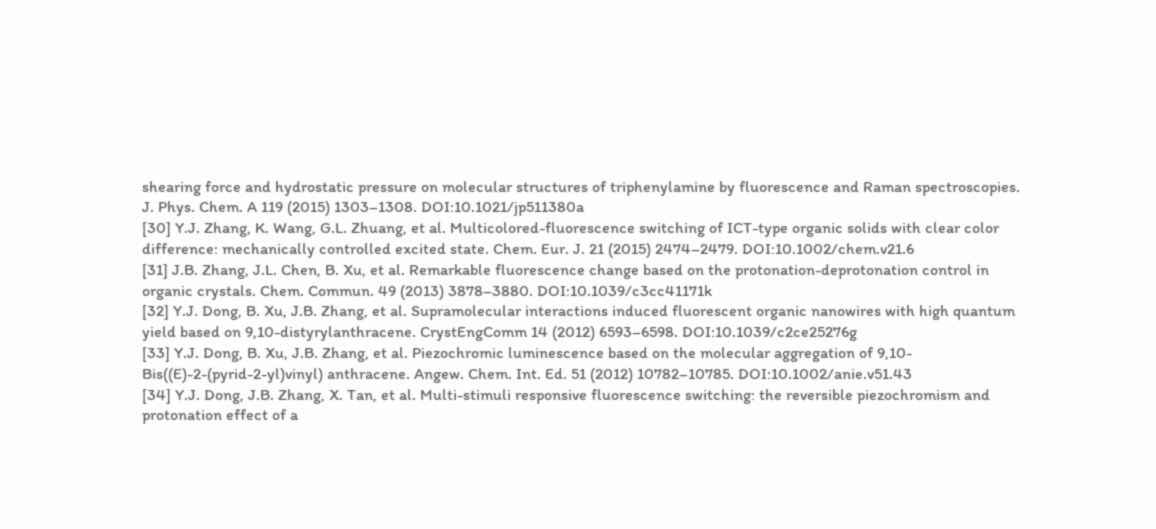shearing force and hydrostatic pressure on molecular structures of triphenylamine by fluorescence and Raman spectroscopies. J. Phys. Chem. A 119 (2015) 1303–1308. DOI:10.1021/jp511380a
[30] Y.J. Zhang, K. Wang, G.L. Zhuang, et al. Multicolored-fluorescence switching of ICT-type organic solids with clear color difference: mechanically controlled excited state. Chem. Eur. J. 21 (2015) 2474–2479. DOI:10.1002/chem.v21.6
[31] J.B. Zhang, J.L. Chen, B. Xu, et al. Remarkable fluorescence change based on the protonation-deprotonation control in organic crystals. Chem. Commun. 49 (2013) 3878–3880. DOI:10.1039/c3cc41171k
[32] Y.J. Dong, B. Xu, J.B. Zhang, et al. Supramolecular interactions induced fluorescent organic nanowires with high quantum yield based on 9,10-distyrylanthracene. CrystEngComm 14 (2012) 6593–6598. DOI:10.1039/c2ce25276g
[33] Y.J. Dong, B. Xu, J.B. Zhang, et al. Piezochromic luminescence based on the molecular aggregation of 9,10-Bis((E)-2-(pyrid-2-yl)vinyl) anthracene. Angew. Chem. Int. Ed. 51 (2012) 10782–10785. DOI:10.1002/anie.v51.43
[34] Y.J. Dong, J.B. Zhang, X. Tan, et al. Multi-stimuli responsive fluorescence switching: the reversible piezochromism and protonation effect of a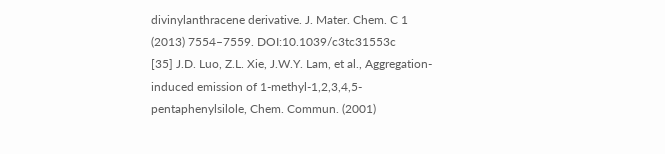divinylanthracene derivative. J. Mater. Chem. C 1 (2013) 7554–7559. DOI:10.1039/c3tc31553c
[35] J.D. Luo, Z.L. Xie, J.W.Y. Lam, et al., Aggregation-induced emission of 1-methyl-1,2,3,4,5-pentaphenylsilole, Chem. Commun. (2001)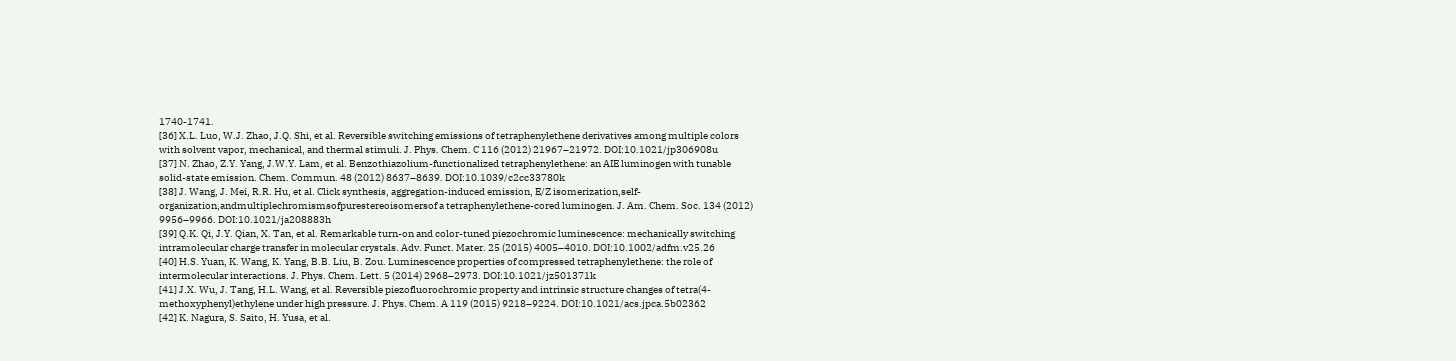1740-1741.
[36] X.L. Luo, W.J. Zhao, J.Q. Shi, et al. Reversible switching emissions of tetraphenylethene derivatives among multiple colors with solvent vapor, mechanical, and thermal stimuli. J. Phys. Chem. C 116 (2012) 21967–21972. DOI:10.1021/jp306908u
[37] N. Zhao, Z.Y. Yang, J.W.Y. Lam, et al. Benzothiazolium-functionalized tetraphenylethene: an AIE luminogen with tunable solid-state emission. Chem. Commun. 48 (2012) 8637–8639. DOI:10.1039/c2cc33780k
[38] J. Wang, J. Mei, R.R. Hu, et al. Click synthesis, aggregation-induced emission, E/Z isomerization,self-organization,andmultiplechromismsofpurestereoisomersof a tetraphenylethene-cored luminogen. J. Am. Chem. Soc. 134 (2012) 9956–9966. DOI:10.1021/ja208883h
[39] Q.K. Qi, J.Y. Qian, X. Tan, et al. Remarkable turn-on and color-tuned piezochromic luminescence: mechanically switching intramolecular charge transfer in molecular crystals. Adv. Funct. Mater. 25 (2015) 4005–4010. DOI:10.1002/adfm.v25.26
[40] H.S. Yuan, K. Wang, K. Yang, B.B. Liu, B. Zou. Luminescence properties of compressed tetraphenylethene: the role of intermolecular interactions. J. Phys. Chem. Lett. 5 (2014) 2968–2973. DOI:10.1021/jz501371k
[41] J.X. Wu, J. Tang, H.L. Wang, et al. Reversible piezofluorochromic property and intrinsic structure changes of tetra(4-methoxyphenyl)ethylene under high pressure. J. Phys. Chem. A 119 (2015) 9218–9224. DOI:10.1021/acs.jpca.5b02362
[42] K. Nagura, S. Saito, H. Yusa, et al.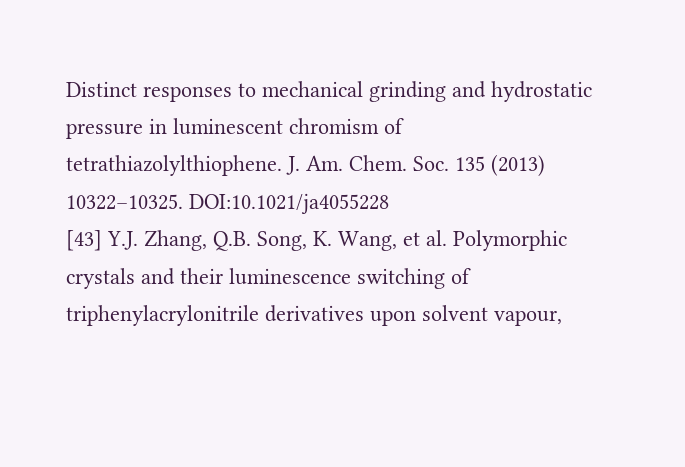Distinct responses to mechanical grinding and hydrostatic pressure in luminescent chromism of tetrathiazolylthiophene. J. Am. Chem. Soc. 135 (2013) 10322–10325. DOI:10.1021/ja4055228
[43] Y.J. Zhang, Q.B. Song, K. Wang, et al. Polymorphic crystals and their luminescence switching of triphenylacrylonitrile derivatives upon solvent vapour,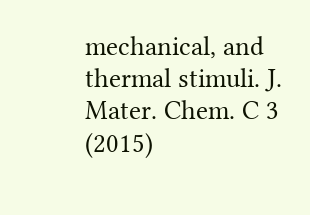mechanical, and thermal stimuli. J. Mater. Chem. C 3 (2015)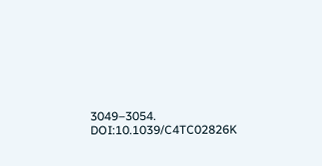3049–3054. DOI:10.1039/C4TC02826K